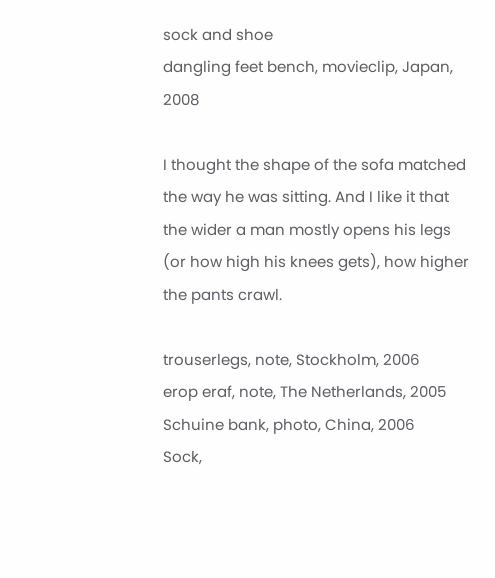sock and shoe
dangling feet bench, movieclip, Japan, 2008

I thought the shape of the sofa matched the way he was sitting. And I like it that the wider a man mostly opens his legs (or how high his knees gets), how higher the pants crawl.

trouserlegs, note, Stockholm, 2006
erop eraf, note, The Netherlands, 2005
Schuine bank, photo, China, 2006
Sock,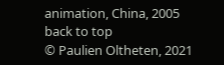animation, China, 2005
back to top
© Paulien Oltheten, 2021